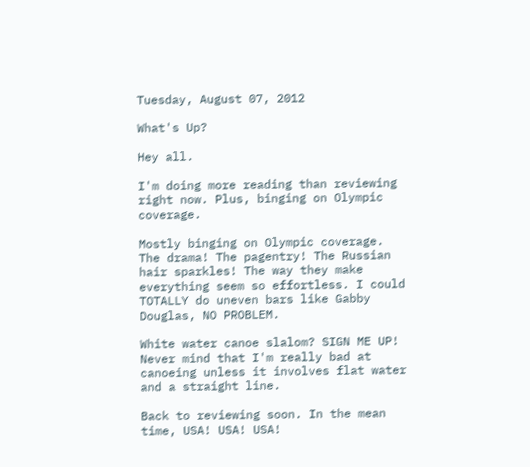Tuesday, August 07, 2012

What's Up?

Hey all.

I'm doing more reading than reviewing right now. Plus, binging on Olympic coverage.

Mostly binging on Olympic coverage. The drama! The pagentry! The Russian hair sparkles! The way they make everything seem so effortless. I could TOTALLY do uneven bars like Gabby Douglas, NO PROBLEM.

White water canoe slalom? SIGN ME UP! Never mind that I'm really bad at canoeing unless it involves flat water and a straight line.

Back to reviewing soon. In the mean time, USA! USA! USA!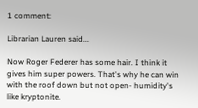1 comment:

Librarian Lauren said...

Now Roger Federer has some hair. I think it gives him super powers. That's why he can win with the roof down but not open- humidity's like kryptonite.